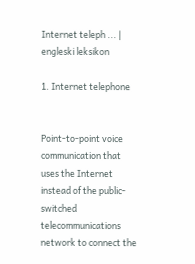Internet teleph ... | engleski leksikon

1. Internet telephone


Point-to-point voice communication that uses the Internet instead of the public-switched telecommunications network to connect the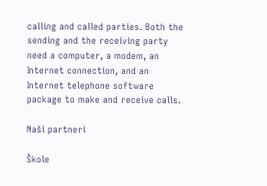calling and called parties. Both the sending and the receiving party need a computer, a modem, an Internet connection, and an Internet telephone software package to make and receive calls.

Naši partneri

Škole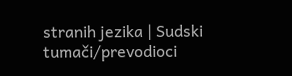stranih jezika | Sudski tumači/prevodioci